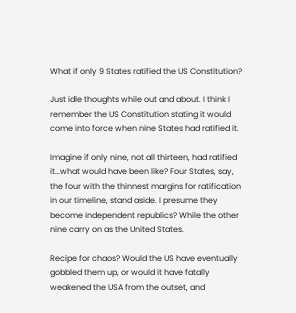What if only 9 States ratified the US Constitution?

Just idle thoughts while out and about. I think I remember the US Constitution stating it would come into force when nine States had ratified it.

Imagine if only nine, not all thirteen, had ratified it…what would have been like? Four States, say, the four with the thinnest margins for ratification in our timeline, stand aside. I presume they become independent republics? While the other nine carry on as the United States.

Recipe for chaos? Would the US have eventually gobbled them up, or would it have fatally weakened the USA from the outset, and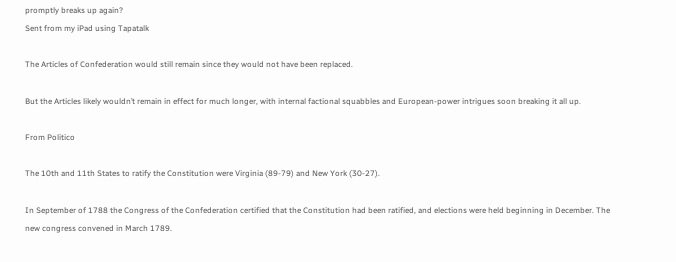promptly breaks up again?
Sent from my iPad using Tapatalk

The Articles of Confederation would still remain since they would not have been replaced.

But the Articles likely wouldn’t remain in effect for much longer, with internal factional squabbles and European-power intrigues soon breaking it all up.

From Politico

The 10th and 11th States to ratify the Constitution were Virginia (89-79) and New York (30-27).

In September of 1788 the Congress of the Confederation certified that the Constitution had been ratified, and elections were held beginning in December. The new congress convened in March 1789.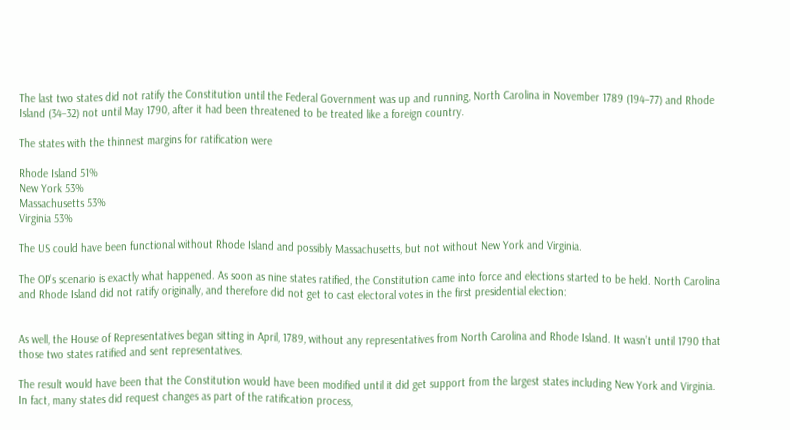The last two states did not ratify the Constitution until the Federal Government was up and running, North Carolina in November 1789 (194–77) and Rhode Island (34–32) not until May 1790, after it had been threatened to be treated like a foreign country.

The states with the thinnest margins for ratification were

Rhode Island 51%
New York 53%
Massachusetts 53%
Virginia 53%

The US could have been functional without Rhode Island and possibly Massachusetts, but not without New York and Virginia.

The OP’s scenario is exactly what happened. As soon as nine states ratified, the Constitution came into force and elections started to be held. North Carolina and Rhode Island did not ratify originally, and therefore did not get to cast electoral votes in the first presidential election:


As well, the House of Representatives began sitting in April, 1789, without any representatives from North Carolina and Rhode Island. It wasn’t until 1790 that those two states ratified and sent representatives.

The result would have been that the Constitution would have been modified until it did get support from the largest states including New York and Virginia. In fact, many states did request changes as part of the ratification process,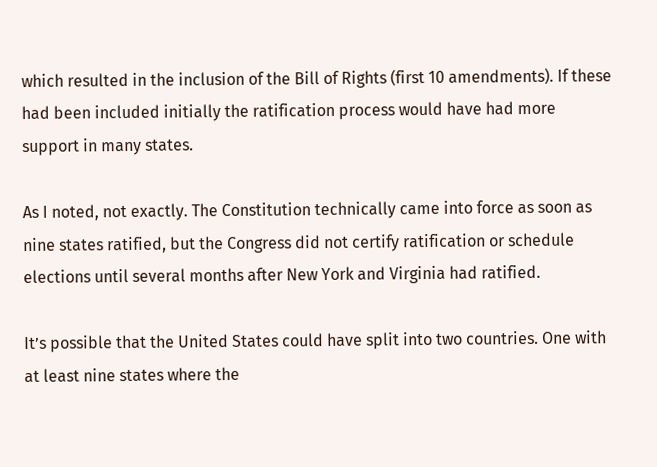which resulted in the inclusion of the Bill of Rights (first 10 amendments). If these had been included initially the ratification process would have had more support in many states.

As I noted, not exactly. The Constitution technically came into force as soon as nine states ratified, but the Congress did not certify ratification or schedule elections until several months after New York and Virginia had ratified.

It’s possible that the United States could have split into two countries. One with at least nine states where the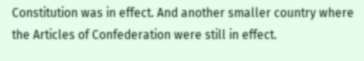Constitution was in effect. And another smaller country where the Articles of Confederation were still in effect.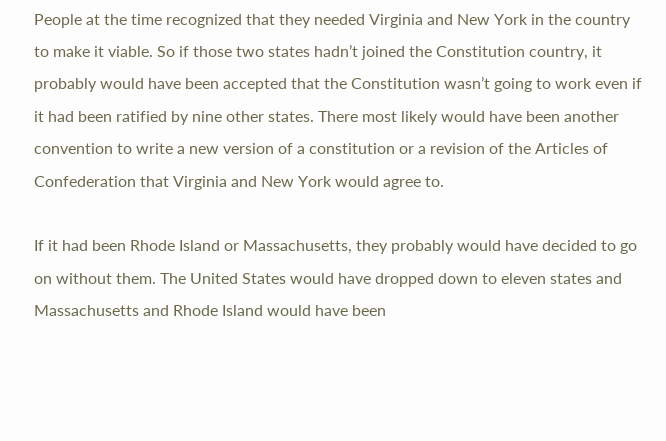People at the time recognized that they needed Virginia and New York in the country to make it viable. So if those two states hadn’t joined the Constitution country, it probably would have been accepted that the Constitution wasn’t going to work even if it had been ratified by nine other states. There most likely would have been another convention to write a new version of a constitution or a revision of the Articles of Confederation that Virginia and New York would agree to.

If it had been Rhode Island or Massachusetts, they probably would have decided to go on without them. The United States would have dropped down to eleven states and Massachusetts and Rhode Island would have been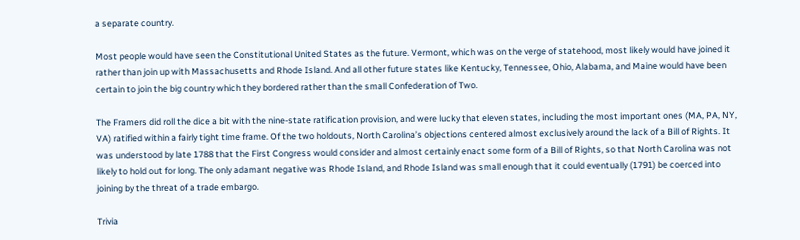a separate country.

Most people would have seen the Constitutional United States as the future. Vermont, which was on the verge of statehood, most likely would have joined it rather than join up with Massachusetts and Rhode Island. And all other future states like Kentucky, Tennessee, Ohio, Alabama, and Maine would have been certain to join the big country which they bordered rather than the small Confederation of Two.

The Framers did roll the dice a bit with the nine-state ratification provision, and were lucky that eleven states, including the most important ones (MA, PA, NY, VA) ratified within a fairly tight time frame. Of the two holdouts, North Carolina’s objections centered almost exclusively around the lack of a Bill of Rights. It was understood by late 1788 that the First Congress would consider and almost certainly enact some form of a Bill of Rights, so that North Carolina was not likely to hold out for long. The only adamant negative was Rhode Island, and Rhode Island was small enough that it could eventually (1791) be coerced into joining by the threat of a trade embargo.

Trivia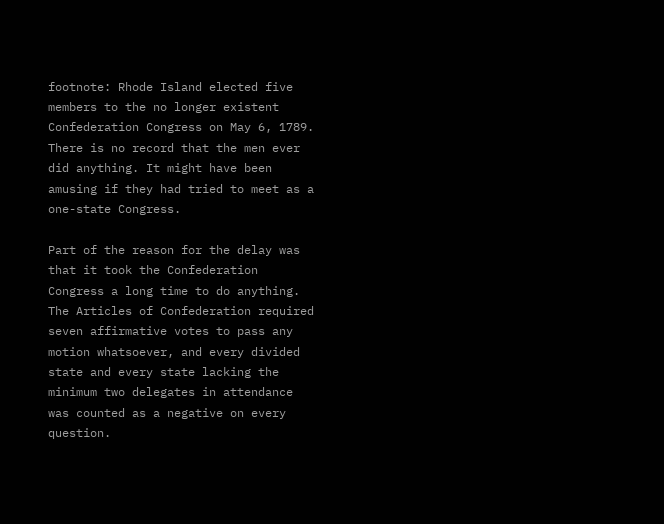footnote: Rhode Island elected five members to the no longer existent Confederation Congress on May 6, 1789. There is no record that the men ever did anything. It might have been amusing if they had tried to meet as a one-state Congress.

Part of the reason for the delay was that it took the Confederation Congress a long time to do anything. The Articles of Confederation required seven affirmative votes to pass any motion whatsoever, and every divided state and every state lacking the minimum two delegates in attendance was counted as a negative on every question.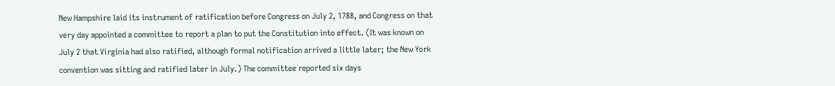New Hampshire laid its instrument of ratification before Congress on July 2, 1788, and Congress on that very day appointed a committee to report a plan to put the Constitution into effect. (It was known on July 2 that Virginia had also ratified, although formal notification arrived a little later; the New York convention was sitting and ratified later in July.) The committee reported six days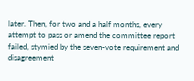later. Then, for two and a half months, every attempt to pass or amend the committee report failed, stymied by the seven-vote requirement and disagreement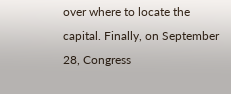over where to locate the capital. Finally, on September 28, Congress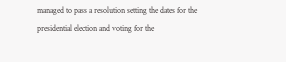managed to pass a resolution setting the dates for the presidential election and voting for the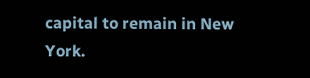capital to remain in New York.